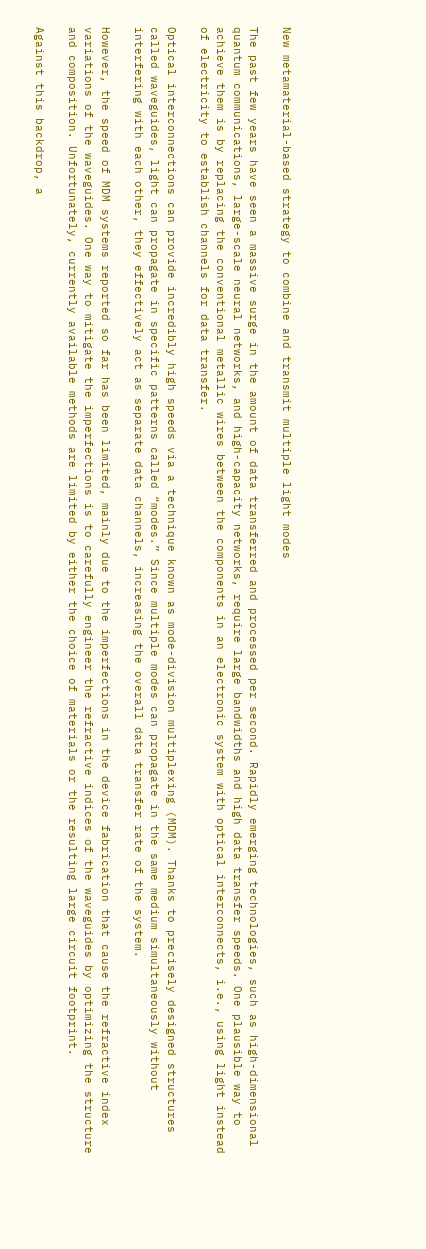New metamaterial-based strategy to combine and transmit multiple light modes

The past few years have seen a massive surge in the amount of data transferred and processed per second. Rapidly emerging technologies, such as high-dimensional quantum communications, large-scale neural networks, and high-capacity networks, require large bandwidths and high data transfer speeds. One plausible way to achieve them is by replacing the conventional metallic wires between the components in an electronic system with optical interconnects, i.e., using light instead of electricity to establish channels for data transfer.

Optical interconnections can provide incredibly high speeds via a technique known as mode-division multiplexing (MDM). Thanks to precisely designed structures called waveguides, light can propagate in specific patterns called “modes.” Since multiple modes can propagate in the same medium simultaneously without interfering with each other, they effectively act as separate data channels, increasing the overall data transfer rate of the system.

However, the speed of MDM systems reported so far has been limited, mainly due to the imperfections in the device fabrication that cause the refractive index variations of the waveguides. One way to mitigate the imperfections is to carefully engineer the refractive indices of the waveguides by optimizing the structure and composition. Unfortunately, currently available methods are limited by either the choice of materials or the resulting large circuit footprint.

Against this backdrop, a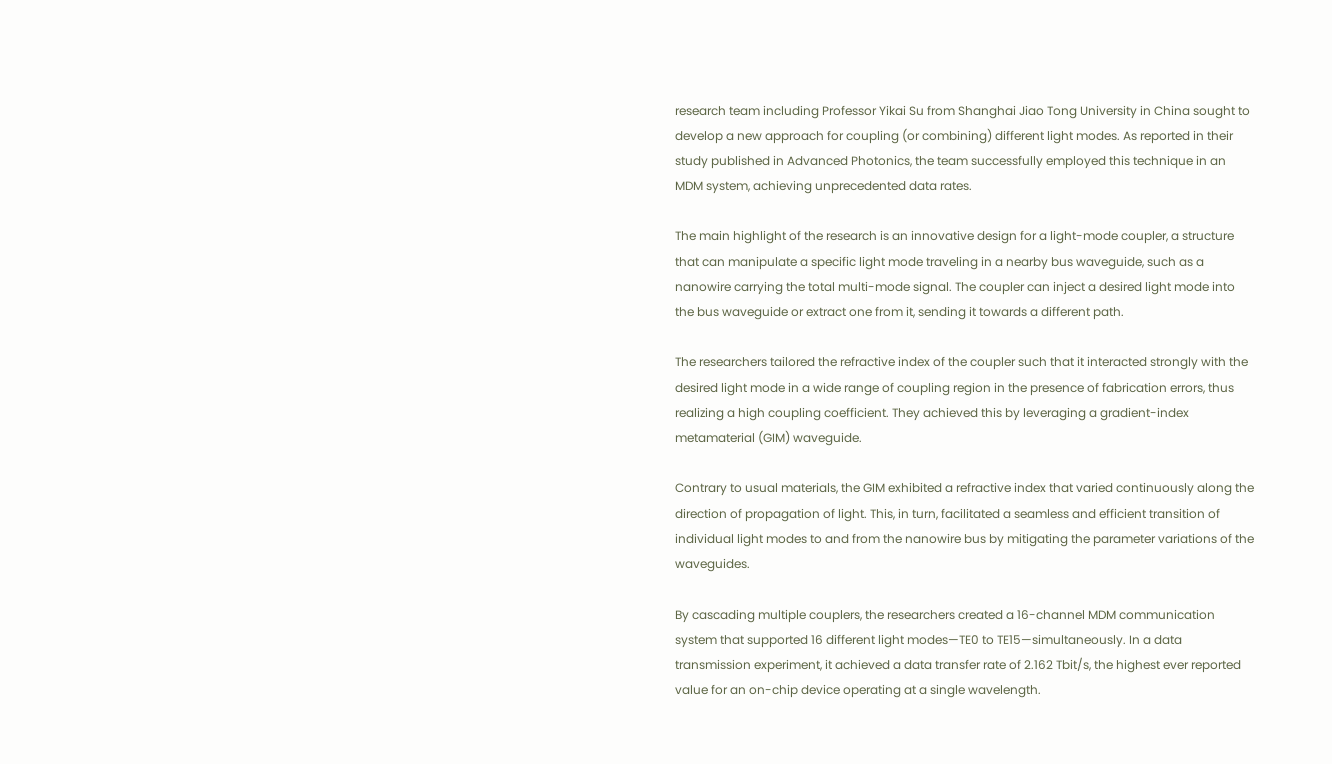research team including Professor Yikai Su from Shanghai Jiao Tong University in China sought to develop a new approach for coupling (or combining) different light modes. As reported in their study published in Advanced Photonics, the team successfully employed this technique in an MDM system, achieving unprecedented data rates.

The main highlight of the research is an innovative design for a light-mode coupler, a structure that can manipulate a specific light mode traveling in a nearby bus waveguide, such as a nanowire carrying the total multi-mode signal. The coupler can inject a desired light mode into the bus waveguide or extract one from it, sending it towards a different path.

The researchers tailored the refractive index of the coupler such that it interacted strongly with the desired light mode in a wide range of coupling region in the presence of fabrication errors, thus realizing a high coupling coefficient. They achieved this by leveraging a gradient-index metamaterial (GIM) waveguide.

Contrary to usual materials, the GIM exhibited a refractive index that varied continuously along the direction of propagation of light. This, in turn, facilitated a seamless and efficient transition of individual light modes to and from the nanowire bus by mitigating the parameter variations of the waveguides.

By cascading multiple couplers, the researchers created a 16-channel MDM communication system that supported 16 different light modes—TE0 to TE15—simultaneously. In a data transmission experiment, it achieved a data transfer rate of 2.162 Tbit/s, the highest ever reported value for an on-chip device operating at a single wavelength.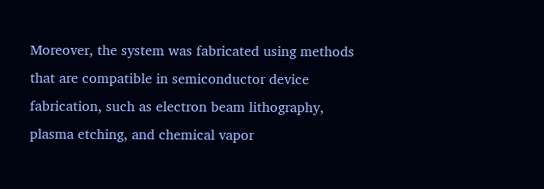Moreover, the system was fabricated using methods that are compatible in semiconductor device fabrication, such as electron beam lithography, plasma etching, and chemical vapor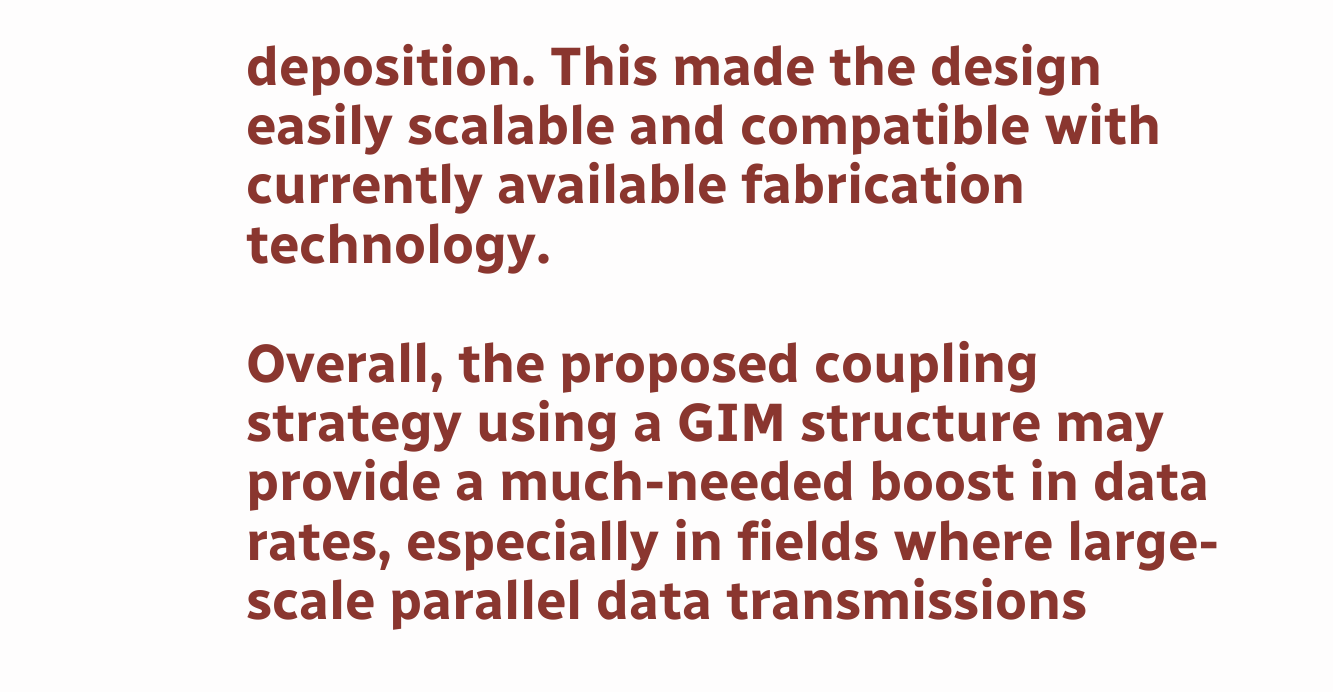deposition. This made the design easily scalable and compatible with currently available fabrication technology.

Overall, the proposed coupling strategy using a GIM structure may provide a much-needed boost in data rates, especially in fields where large-scale parallel data transmissions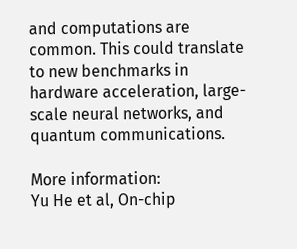and computations are common. This could translate to new benchmarks in hardware acceleration, large-scale neural networks, and quantum communications.

More information:
Yu He et al, On-chip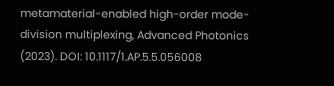metamaterial-enabled high-order mode-division multiplexing, Advanced Photonics (2023). DOI: 10.1117/1.AP.5.5.056008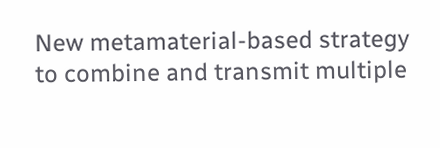New metamaterial-based strategy to combine and transmit multiple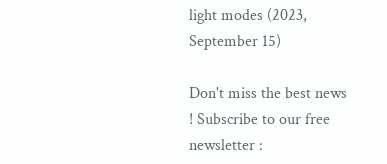light modes (2023, September 15)

Don't miss the best news ! Subscribe to our free newsletter :